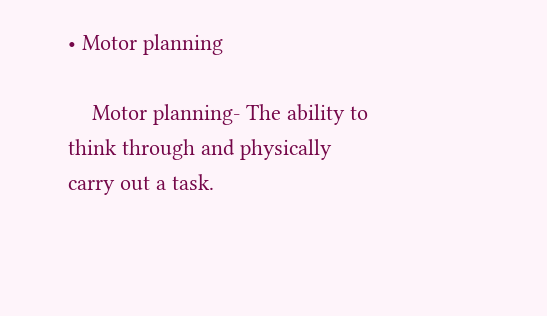• Motor planning

    Motor planning- The ability to think through and physically carry out a task.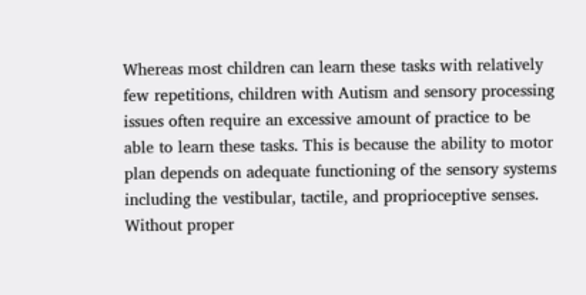Whereas most children can learn these tasks with relatively few repetitions, children with Autism and sensory processing issues often require an excessive amount of practice to be able to learn these tasks. This is because the ability to motor plan depends on adequate functioning of the sensory systems including the vestibular, tactile, and proprioceptive senses. Without proper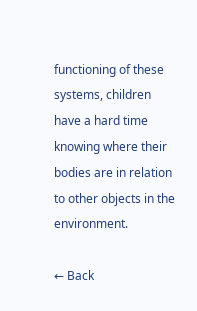functioning of these systems, children have a hard time knowing where their bodies are in relation to other objects in the environment.

← Back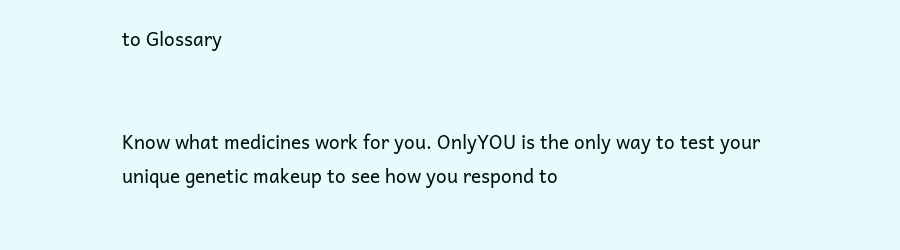to Glossary


Know what medicines work for you. OnlyYOU is the only way to test your unique genetic makeup to see how you respond to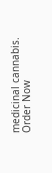medicinal cannabis.
Order Now